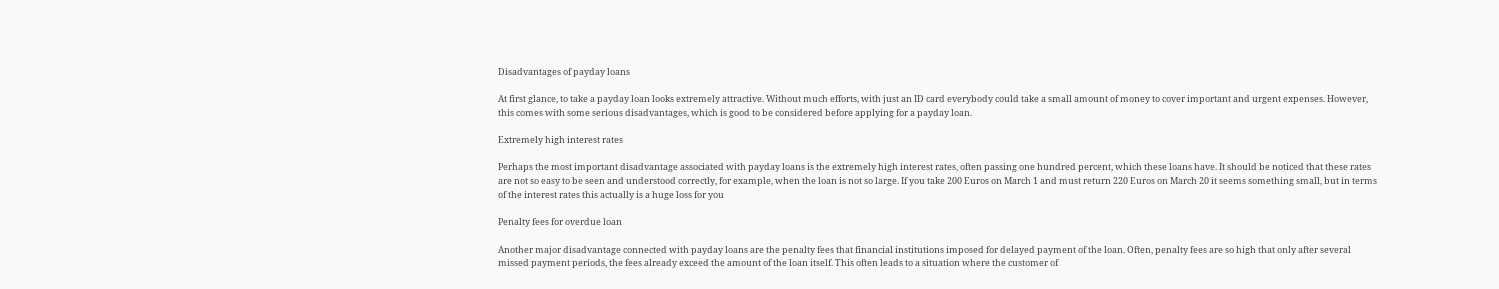Disadvantages of payday loans

At first glance, to take a payday loan looks extremely attractive. Without much efforts, with just an ID card everybody could take a small amount of money to cover important and urgent expenses. However, this comes with some serious disadvantages, which is good to be considered before applying for a payday loan.

Extremely high interest rates

Perhaps the most important disadvantage associated with payday loans is the extremely high interest rates, often passing one hundred percent, which these loans have. It should be noticed that these rates are not so easy to be seen and understood correctly, for example, when the loan is not so large. If you take 200 Euros on March 1 and must return 220 Euros on March 20 it seems something small, but in terms of the interest rates this actually is a huge loss for you

Penalty fees for overdue loan

Another major disadvantage connected with payday loans are the penalty fees that financial institutions imposed for delayed payment of the loan. Often, penalty fees are so high that only after several missed payment periods, the fees already exceed the amount of the loan itself. This often leads to a situation where the customer of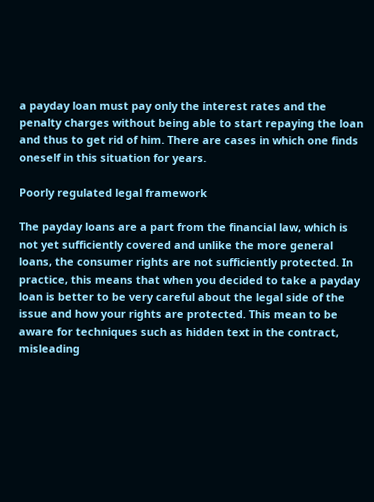a payday loan must pay only the interest rates and the penalty charges without being able to start repaying the loan and thus to get rid of him. There are cases in which one finds oneself in this situation for years.

Poorly regulated legal framework

The payday loans are a part from the financial law, which is not yet sufficiently covered and unlike the more general loans, the consumer rights are not sufficiently protected. In practice, this means that when you decided to take a payday loan is better to be very careful about the legal side of the issue and how your rights are protected. This mean to be aware for techniques such as hidden text in the contract, misleading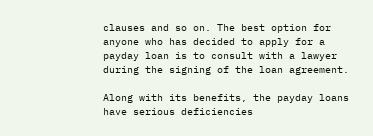clauses and so on. The best option for anyone who has decided to apply for a payday loan is to consult with a lawyer during the signing of the loan agreement.

Along with its benefits, the payday loans have serious deficiencies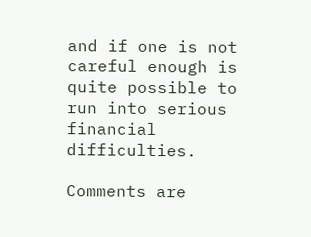and if one is not careful enough is quite possible to run into serious financial difficulties.

Comments are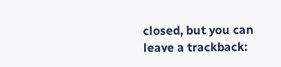closed, but you can leave a trackback: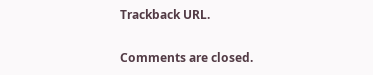Trackback URL.

Comments are closed.